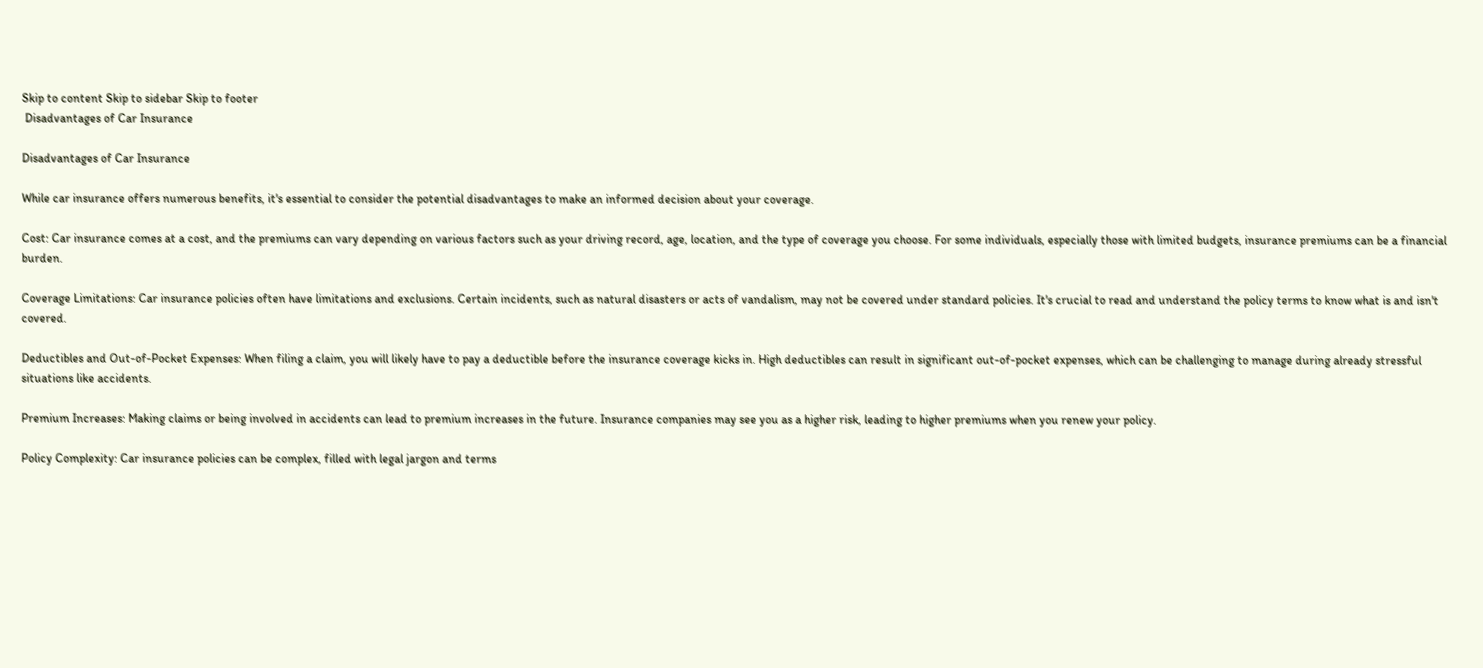Skip to content Skip to sidebar Skip to footer
 Disadvantages of Car Insurance

Disadvantages of Car Insurance

While car insurance offers numerous benefits, it's essential to consider the potential disadvantages to make an informed decision about your coverage.

Cost: Car insurance comes at a cost, and the premiums can vary depending on various factors such as your driving record, age, location, and the type of coverage you choose. For some individuals, especially those with limited budgets, insurance premiums can be a financial burden.

Coverage Limitations: Car insurance policies often have limitations and exclusions. Certain incidents, such as natural disasters or acts of vandalism, may not be covered under standard policies. It's crucial to read and understand the policy terms to know what is and isn't covered.

Deductibles and Out-of-Pocket Expenses: When filing a claim, you will likely have to pay a deductible before the insurance coverage kicks in. High deductibles can result in significant out-of-pocket expenses, which can be challenging to manage during already stressful situations like accidents.

Premium Increases: Making claims or being involved in accidents can lead to premium increases in the future. Insurance companies may see you as a higher risk, leading to higher premiums when you renew your policy.

Policy Complexity: Car insurance policies can be complex, filled with legal jargon and terms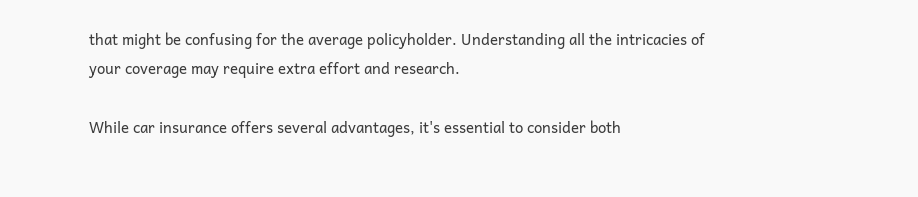that might be confusing for the average policyholder. Understanding all the intricacies of your coverage may require extra effort and research.

While car insurance offers several advantages, it's essential to consider both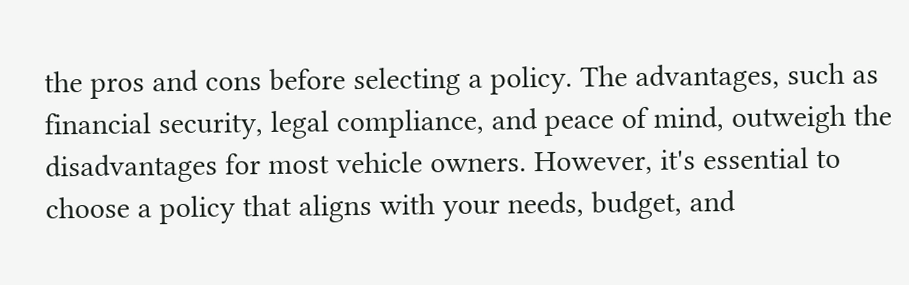the pros and cons before selecting a policy. The advantages, such as financial security, legal compliance, and peace of mind, outweigh the disadvantages for most vehicle owners. However, it's essential to choose a policy that aligns with your needs, budget, and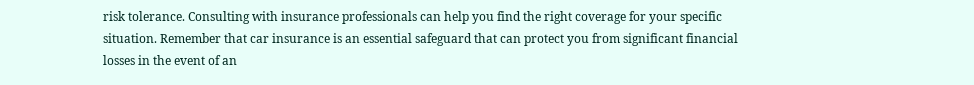risk tolerance. Consulting with insurance professionals can help you find the right coverage for your specific situation. Remember that car insurance is an essential safeguard that can protect you from significant financial losses in the event of an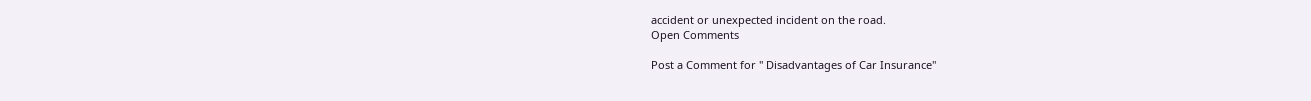accident or unexpected incident on the road.
Open Comments

Post a Comment for " Disadvantages of Car Insurance"